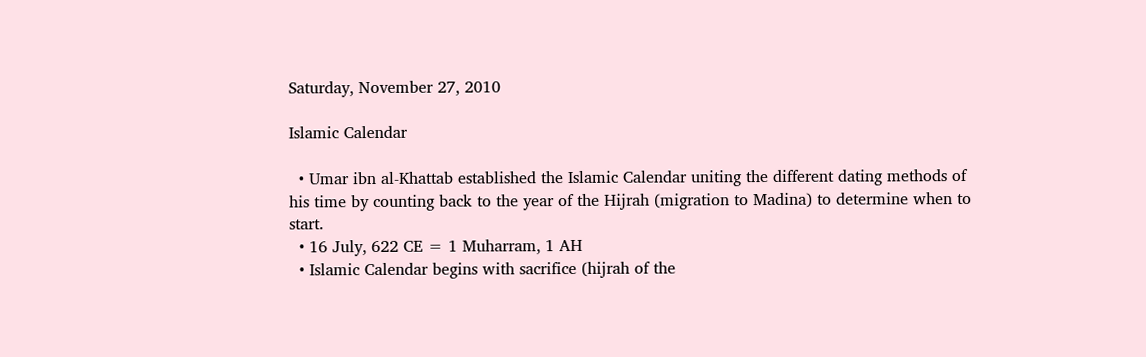Saturday, November 27, 2010

Islamic Calendar

  • Umar ibn al-Khattab established the Islamic Calendar uniting the different dating methods of his time by counting back to the year of the Hijrah (migration to Madina) to determine when to start.
  • 16 July, 622 CE = 1 Muharram, 1 AH
  • Islamic Calendar begins with sacrifice (hijrah of the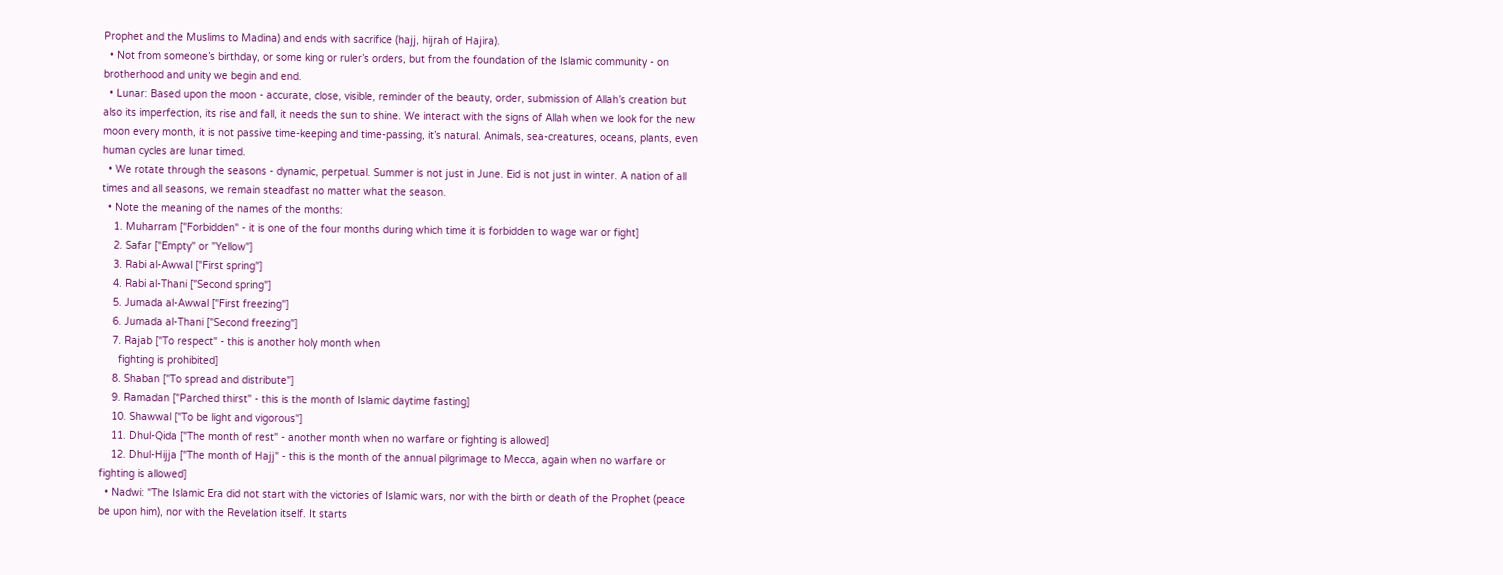Prophet and the Muslims to Madina) and ends with sacrifice (hajj, hijrah of Hajira).
  • Not from someone’s birthday, or some king or ruler’s orders, but from the foundation of the Islamic community - on brotherhood and unity we begin and end.
  • Lunar: Based upon the moon - accurate, close, visible, reminder of the beauty, order, submission of Allah’s creation but also its imperfection, its rise and fall, it needs the sun to shine. We interact with the signs of Allah when we look for the new moon every month, it is not passive time-keeping and time-passing, it’s natural. Animals, sea-creatures, oceans, plants, even human cycles are lunar timed.
  • We rotate through the seasons - dynamic, perpetual. Summer is not just in June. Eid is not just in winter. A nation of all times and all seasons, we remain steadfast no matter what the season.
  • Note the meaning of the names of the months:
    1. Muharram ["Forbidden" - it is one of the four months during which time it is forbidden to wage war or fight]
    2. Safar ["Empty" or "Yellow"]
    3. Rabi al-Awwal ["First spring"]
    4. Rabi al-Thani ["Second spring"]
    5. Jumada al-Awwal ["First freezing"]
    6. Jumada al-Thani ["Second freezing"]
    7. Rajab ["To respect" - this is another holy month when
      fighting is prohibited]
    8. Shaban ["To spread and distribute"]
    9. Ramadan ["Parched thirst" - this is the month of Islamic daytime fasting]
    10. Shawwal ["To be light and vigorous"]
    11. Dhul-Qida ["The month of rest" - another month when no warfare or fighting is allowed]
    12. Dhul-Hijja ["The month of Hajj" - this is the month of the annual pilgrimage to Mecca, again when no warfare or fighting is allowed]
  • Nadwi: "The Islamic Era did not start with the victories of Islamic wars, nor with the birth or death of the Prophet (peace be upon him), nor with the Revelation itself. It starts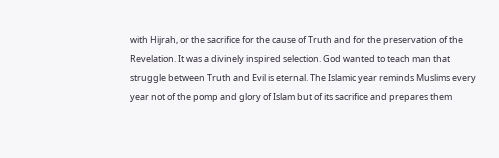with Hijrah, or the sacrifice for the cause of Truth and for the preservation of the Revelation. It was a divinely inspired selection. God wanted to teach man that struggle between Truth and Evil is eternal. The Islamic year reminds Muslims every year not of the pomp and glory of Islam but of its sacrifice and prepares them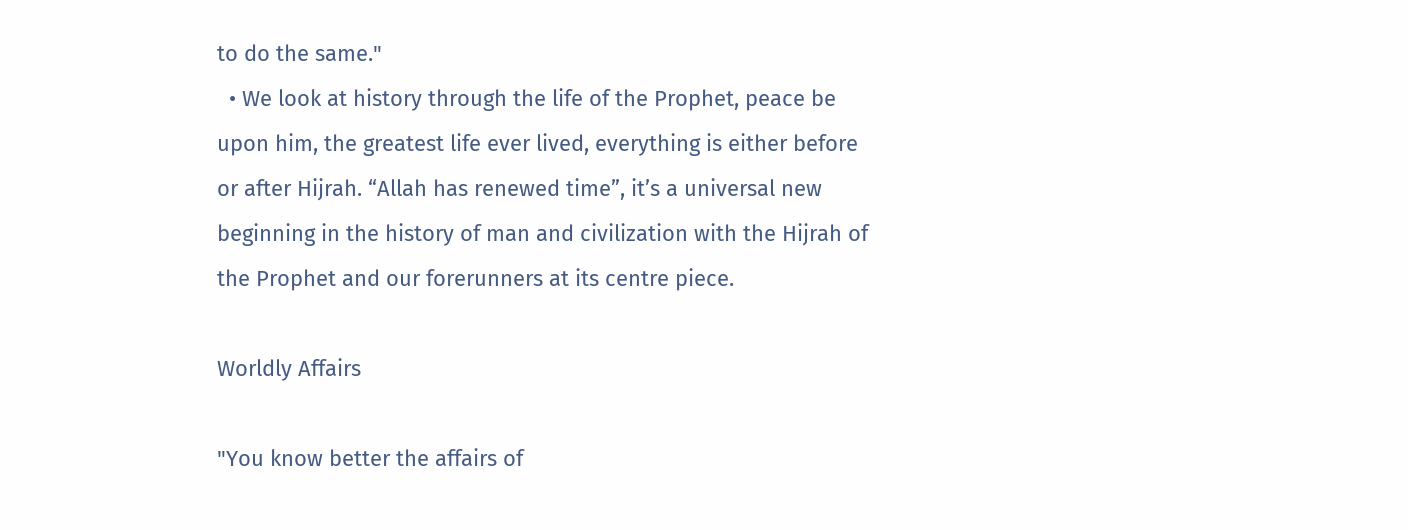to do the same."
  • We look at history through the life of the Prophet, peace be upon him, the greatest life ever lived, everything is either before or after Hijrah. “Allah has renewed time”, it’s a universal new beginning in the history of man and civilization with the Hijrah of the Prophet and our forerunners at its centre piece.

Worldly Affairs

"You know better the affairs of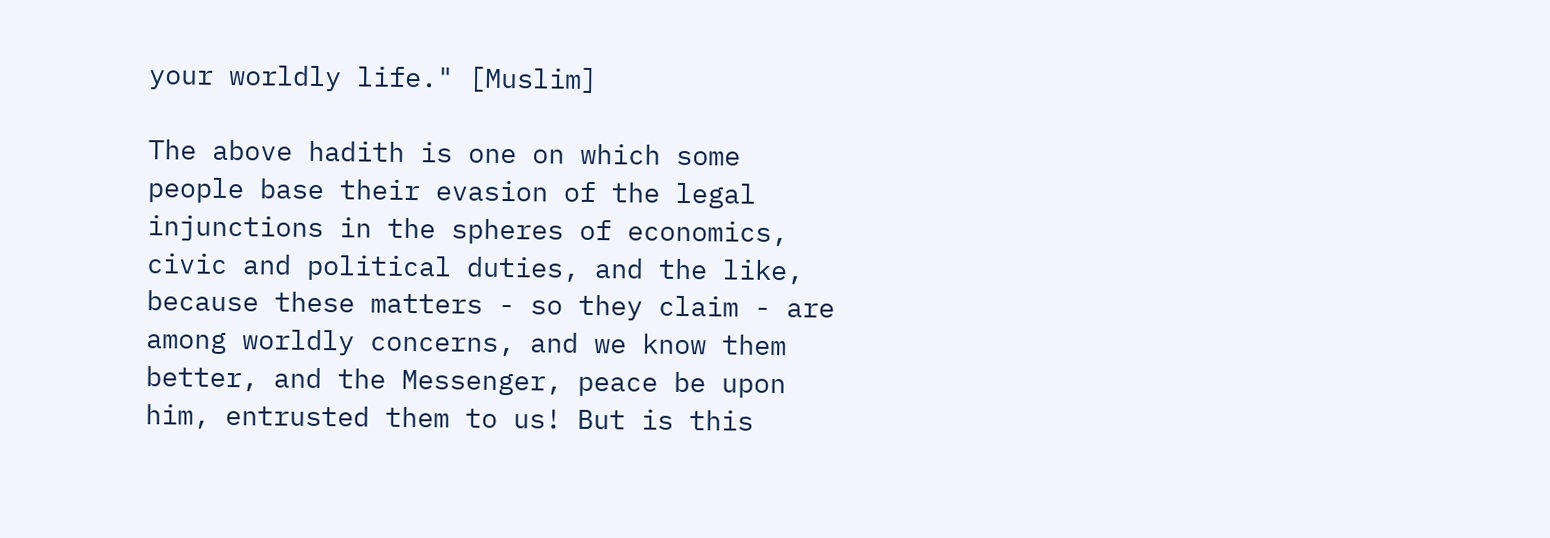your worldly life." [Muslim]

The above hadith is one on which some people base their evasion of the legal injunctions in the spheres of economics, civic and political duties, and the like, because these matters - so they claim - are among worldly concerns, and we know them better, and the Messenger, peace be upon him, entrusted them to us! But is this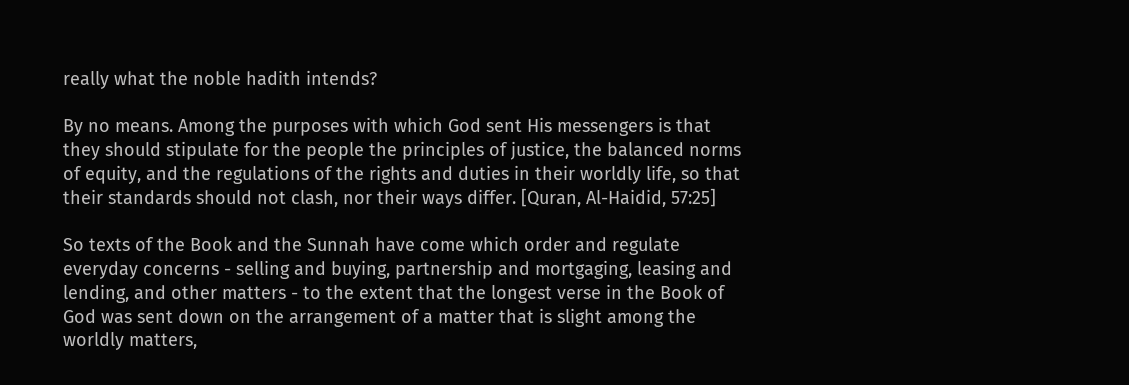really what the noble hadith intends?

By no means. Among the purposes with which God sent His messengers is that they should stipulate for the people the principles of justice, the balanced norms of equity, and the regulations of the rights and duties in their worldly life, so that their standards should not clash, nor their ways differ. [Quran, Al-Haidid, 57:25]

So texts of the Book and the Sunnah have come which order and regulate everyday concerns - selling and buying, partnership and mortgaging, leasing and lending, and other matters - to the extent that the longest verse in the Book of God was sent down on the arrangement of a matter that is slight among the worldly matters,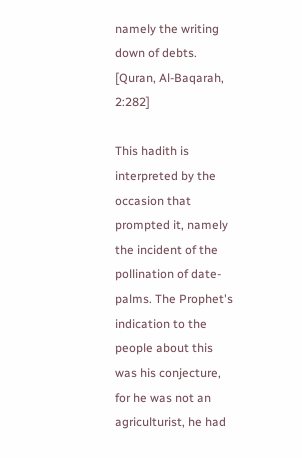namely the writing down of debts. [Quran, Al-Baqarah, 2:282]

This hadith is interpreted by the occasion that prompted it, namely the incident of the pollination of date-palms. The Prophet's indication to the people about this was his conjecture, for he was not an agriculturist, he had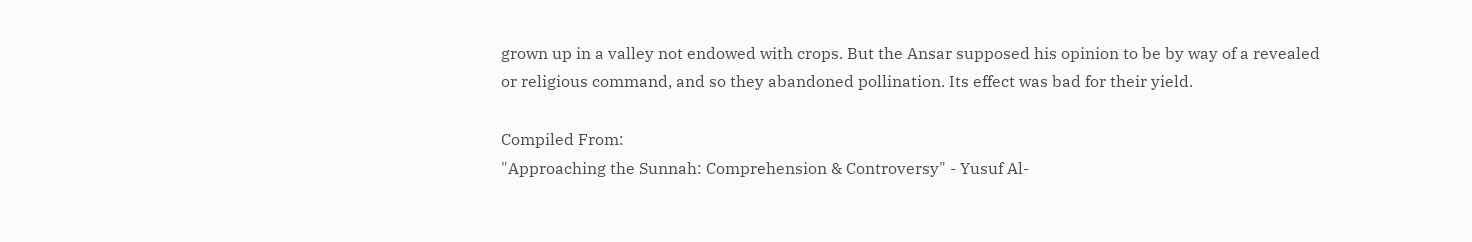grown up in a valley not endowed with crops. But the Ansar supposed his opinion to be by way of a revealed or religious command, and so they abandoned pollination. Its effect was bad for their yield.

Compiled From:
"Approaching the Sunnah: Comprehension & Controversy" - Yusuf Al-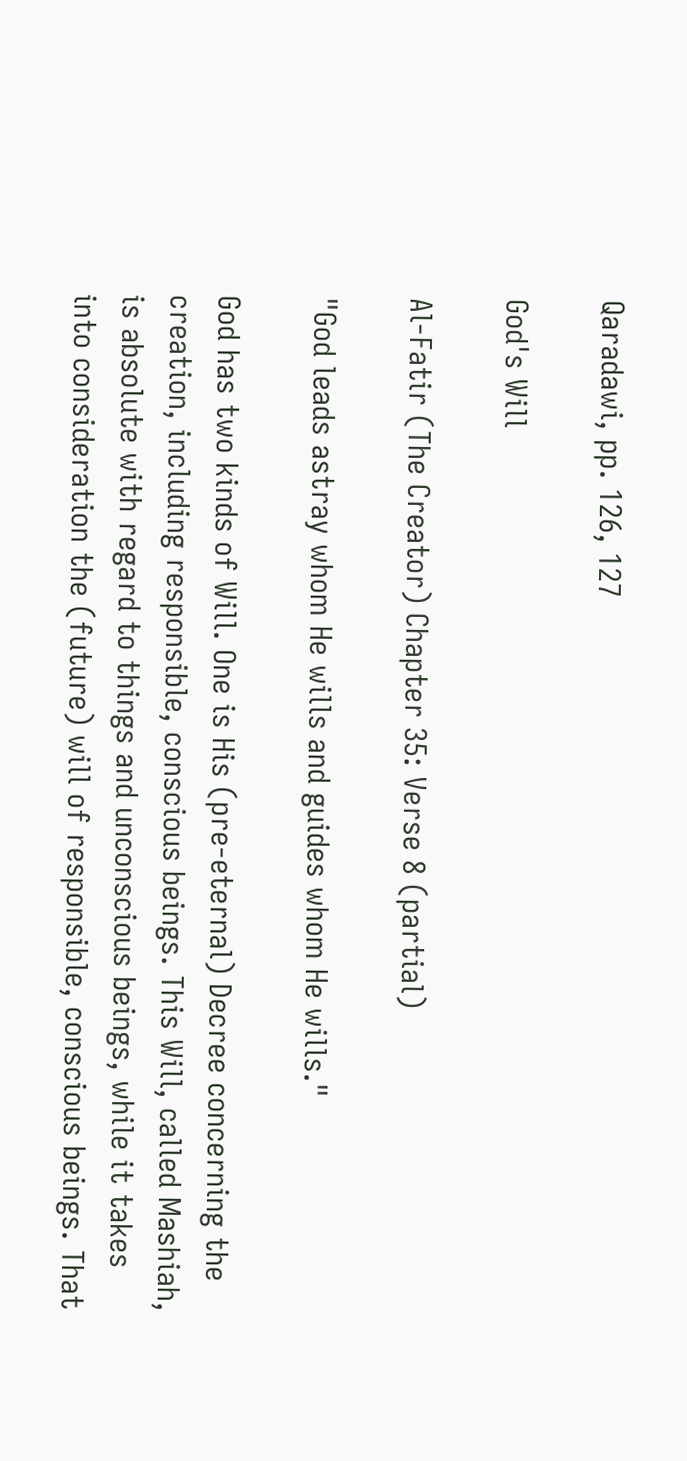Qaradawi, pp. 126, 127

God's Will

Al-Fatir (The Creator) Chapter 35: Verse 8 (partial)

"God leads astray whom He wills and guides whom He wills."

God has two kinds of Will. One is His (pre-eternal) Decree concerning the creation, including responsible, conscious beings. This Will, called Mashiah, is absolute with regard to things and unconscious beings, while it takes into consideration the (future) will of responsible, conscious beings. That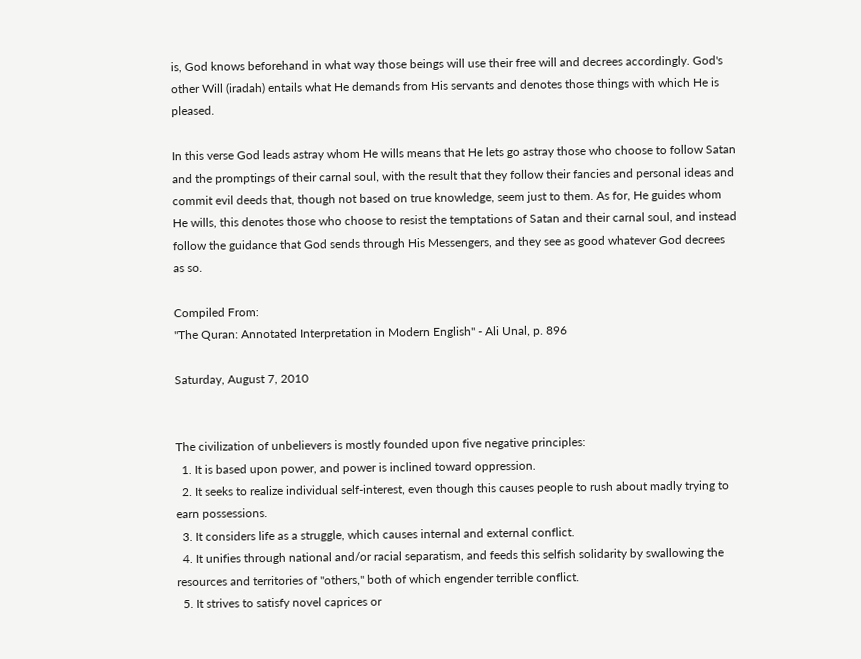is, God knows beforehand in what way those beings will use their free will and decrees accordingly. God's other Will (iradah) entails what He demands from His servants and denotes those things with which He is pleased.

In this verse God leads astray whom He wills means that He lets go astray those who choose to follow Satan and the promptings of their carnal soul, with the result that they follow their fancies and personal ideas and commit evil deeds that, though not based on true knowledge, seem just to them. As for, He guides whom He wills, this denotes those who choose to resist the temptations of Satan and their carnal soul, and instead follow the guidance that God sends through His Messengers, and they see as good whatever God decrees as so.

Compiled From:
"The Quran: Annotated Interpretation in Modern English" - Ali Unal, p. 896

Saturday, August 7, 2010


The civilization of unbelievers is mostly founded upon five negative principles:
  1. It is based upon power, and power is inclined toward oppression.
  2. It seeks to realize individual self-interest, even though this causes people to rush about madly trying to earn possessions.
  3. It considers life as a struggle, which causes internal and external conflict.
  4. It unifies through national and/or racial separatism, and feeds this selfish solidarity by swallowing the resources and territories of "others," both of which engender terrible conflict.
  5. It strives to satisfy novel caprices or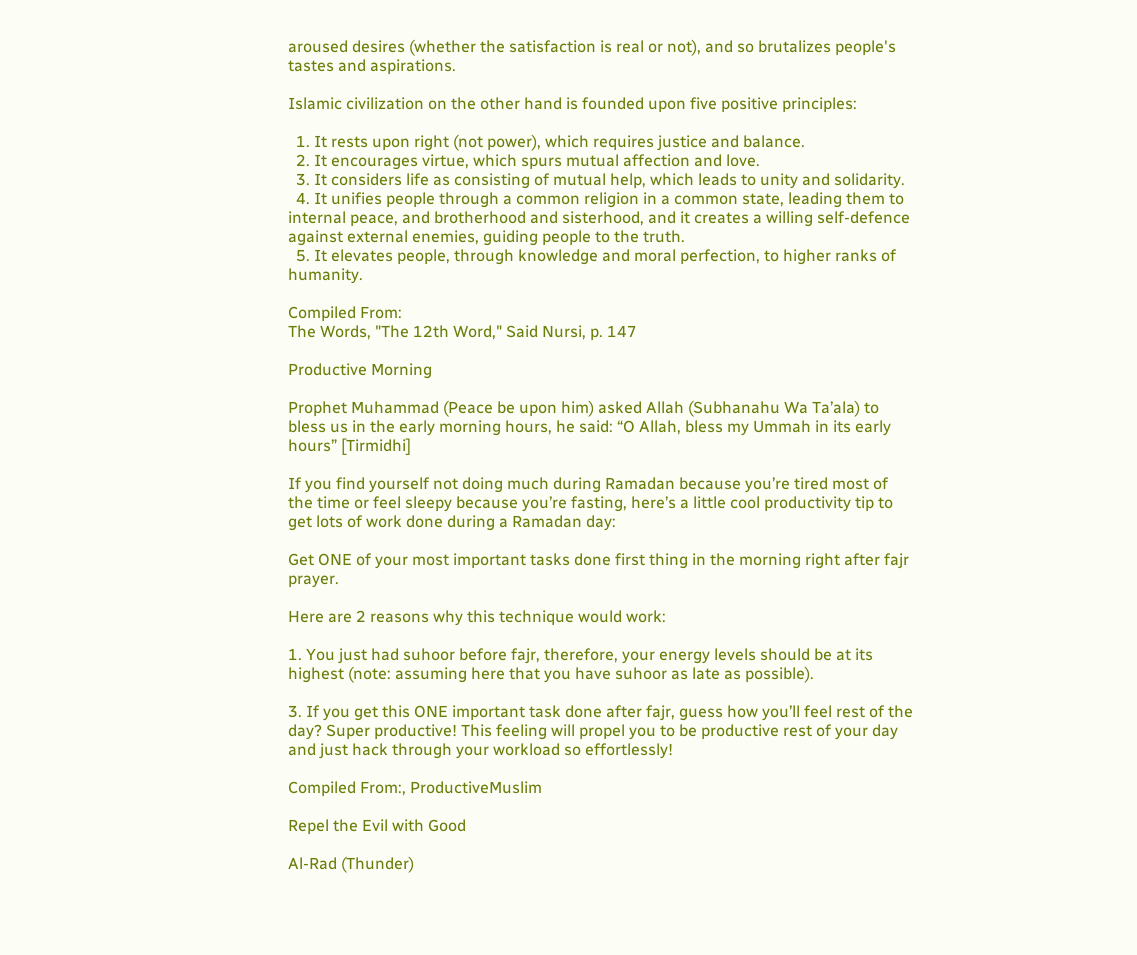aroused desires (whether the satisfaction is real or not), and so brutalizes people's tastes and aspirations.

Islamic civilization on the other hand is founded upon five positive principles:

  1. It rests upon right (not power), which requires justice and balance.
  2. It encourages virtue, which spurs mutual affection and love.
  3. It considers life as consisting of mutual help, which leads to unity and solidarity.
  4. It unifies people through a common religion in a common state, leading them to internal peace, and brotherhood and sisterhood, and it creates a willing self-defence against external enemies, guiding people to the truth.
  5. It elevates people, through knowledge and moral perfection, to higher ranks of humanity.

Compiled From:
The Words, "The 12th Word," Said Nursi, p. 147

Productive Morning

Prophet Muhammad (Peace be upon him) asked Allah (Subhanahu Wa Ta’ala) to bless us in the early morning hours, he said: “O Allah, bless my Ummah in its early hours” [Tirmidhi]

If you find yourself not doing much during Ramadan because you’re tired most of the time or feel sleepy because you’re fasting, here’s a little cool productivity tip to get lots of work done during a Ramadan day:

Get ONE of your most important tasks done first thing in the morning right after fajr prayer.

Here are 2 reasons why this technique would work:

1. You just had suhoor before fajr, therefore, your energy levels should be at its highest (note: assuming here that you have suhoor as late as possible).

3. If you get this ONE important task done after fajr, guess how you’ll feel rest of the day? Super productive! This feeling will propel you to be productive rest of your day and just hack through your workload so effortlessly!

Compiled From:, ProductiveMuslim

Repel the Evil with Good

Al-Rad (Thunder)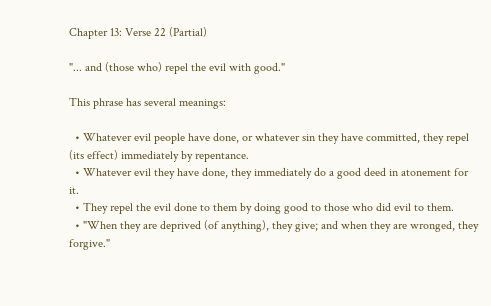Chapter 13: Verse 22 (Partial)

"... and (those who) repel the evil with good."

This phrase has several meanings:

  • Whatever evil people have done, or whatever sin they have committed, they repel (its effect) immediately by repentance.
  • Whatever evil they have done, they immediately do a good deed in atonement for it.
  • They repel the evil done to them by doing good to those who did evil to them.
  • "When they are deprived (of anything), they give; and when they are wronged, they forgive."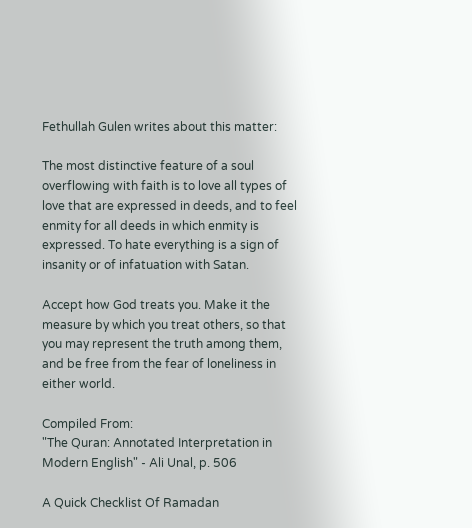Fethullah Gulen writes about this matter:

The most distinctive feature of a soul overflowing with faith is to love all types of love that are expressed in deeds, and to feel enmity for all deeds in which enmity is expressed. To hate everything is a sign of insanity or of infatuation with Satan.

Accept how God treats you. Make it the measure by which you treat others, so that you may represent the truth among them, and be free from the fear of loneliness in either world.

Compiled From:
"The Quran: Annotated Interpretation in Modern English" - Ali Unal, p. 506

A Quick Checklist Of Ramadan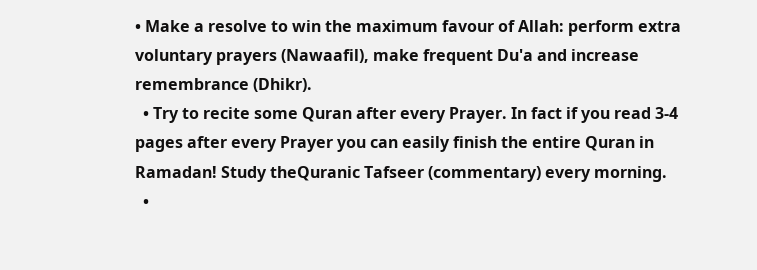• Make a resolve to win the maximum favour of Allah: perform extra voluntary prayers (Nawaafil), make frequent Du'a and increase remembrance (Dhikr).
  • Try to recite some Quran after every Prayer. In fact if you read 3-4 pages after every Prayer you can easily finish the entire Quran in Ramadan! Study theQuranic Tafseer (commentary) every morning.
  •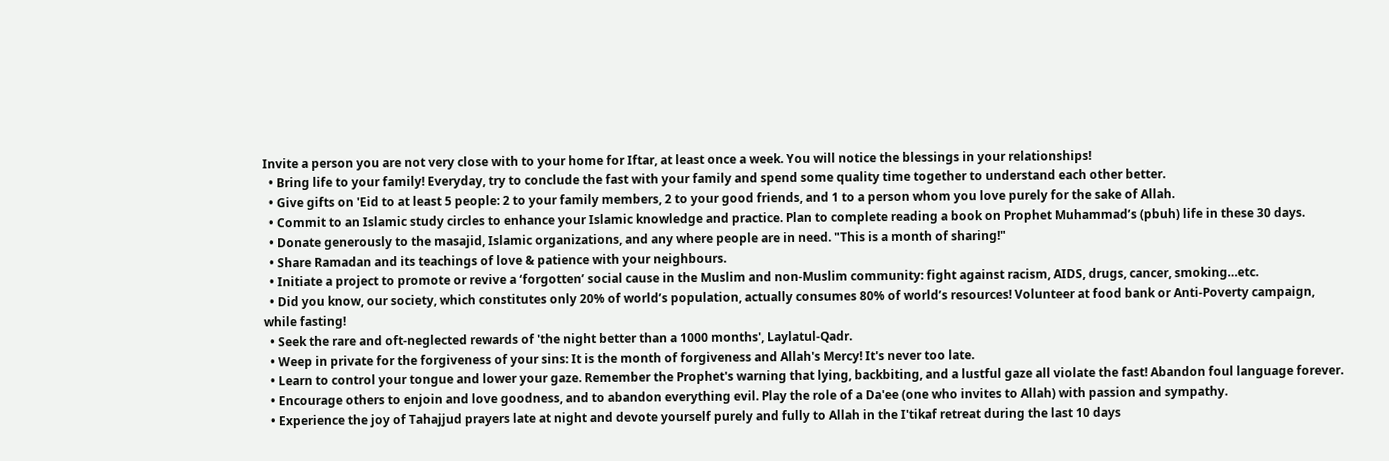Invite a person you are not very close with to your home for Iftar, at least once a week. You will notice the blessings in your relationships!
  • Bring life to your family! Everyday, try to conclude the fast with your family and spend some quality time together to understand each other better.
  • Give gifts on 'Eid to at least 5 people: 2 to your family members, 2 to your good friends, and 1 to a person whom you love purely for the sake of Allah.
  • Commit to an Islamic study circles to enhance your Islamic knowledge and practice. Plan to complete reading a book on Prophet Muhammad’s (pbuh) life in these 30 days.
  • Donate generously to the masajid, Islamic organizations, and any where people are in need. "This is a month of sharing!"
  • Share Ramadan and its teachings of love & patience with your neighbours.
  • Initiate a project to promote or revive a ‘forgotten’ social cause in the Muslim and non-Muslim community: fight against racism, AIDS, drugs, cancer, smoking…etc.
  • Did you know, our society, which constitutes only 20% of world’s population, actually consumes 80% of world’s resources! Volunteer at food bank or Anti-Poverty campaign, while fasting!
  • Seek the rare and oft-neglected rewards of 'the night better than a 1000 months', Laylatul-Qadr.
  • Weep in private for the forgiveness of your sins: It is the month of forgiveness and Allah's Mercy! It's never too late.
  • Learn to control your tongue and lower your gaze. Remember the Prophet's warning that lying, backbiting, and a lustful gaze all violate the fast! Abandon foul language forever.
  • Encourage others to enjoin and love goodness, and to abandon everything evil. Play the role of a Da'ee (one who invites to Allah) with passion and sympathy.
  • Experience the joy of Tahajjud prayers late at night and devote yourself purely and fully to Allah in the I'tikaf retreat during the last 10 days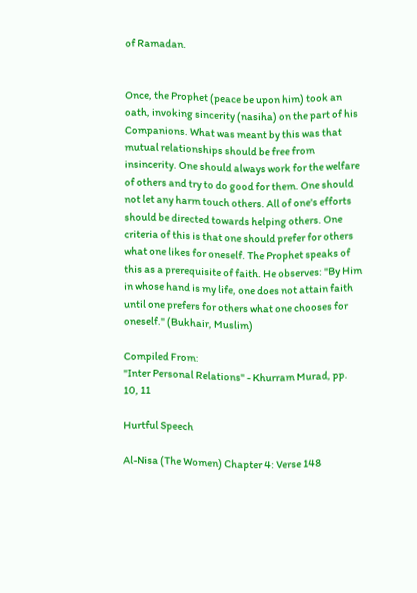of Ramadan.


Once, the Prophet (peace be upon him) took an oath, invoking sincerity (nasiha) on the part of his Companions. What was meant by this was that mutual relationships should be free from insincerity. One should always work for the welfare of others and try to do good for them. One should not let any harm touch others. All of one's efforts should be directed towards helping others. One criteria of this is that one should prefer for others what one likes for oneself. The Prophet speaks of this as a prerequisite of faith. He observes: "By Him in whose hand is my life, one does not attain faith until one prefers for others what one chooses for oneself." (Bukhair, Muslim)

Compiled From:
"Inter Personal Relations" - Khurram Murad, pp. 10, 11

Hurtful Speech

Al-Nisa (The Women) Chapter 4: Verse 148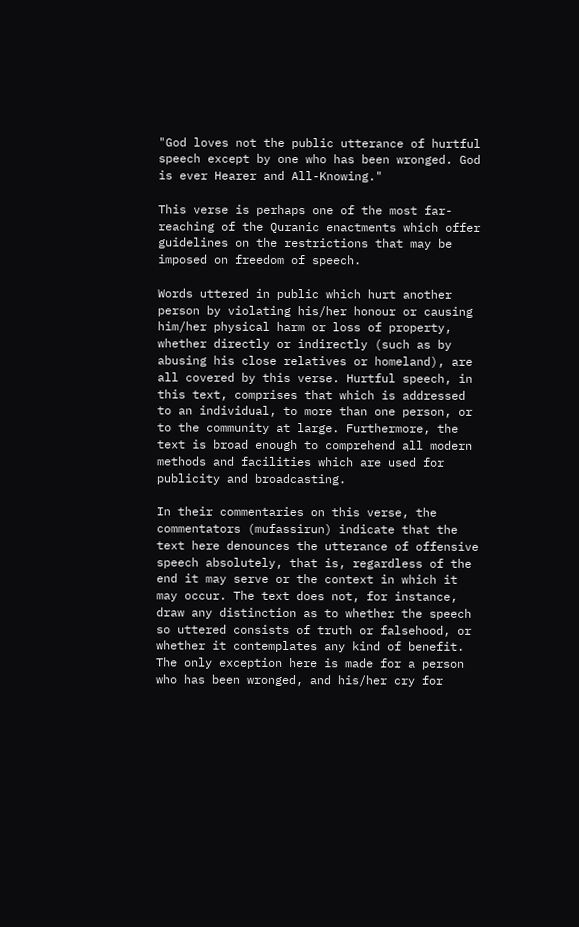"God loves not the public utterance of hurtful speech except by one who has been wronged. God is ever Hearer and All-Knowing."

This verse is perhaps one of the most far-reaching of the Quranic enactments which offer guidelines on the restrictions that may be imposed on freedom of speech.

Words uttered in public which hurt another person by violating his/her honour or causing him/her physical harm or loss of property, whether directly or indirectly (such as by abusing his close relatives or homeland), are all covered by this verse. Hurtful speech, in this text, comprises that which is addressed to an individual, to more than one person, or to the community at large. Furthermore, the text is broad enough to comprehend all modern methods and facilities which are used for publicity and broadcasting.

In their commentaries on this verse, the commentators (mufassirun) indicate that the text here denounces the utterance of offensive speech absolutely, that is, regardless of the end it may serve or the context in which it may occur. The text does not, for instance, draw any distinction as to whether the speech so uttered consists of truth or falsehood, or whether it contemplates any kind of benefit. The only exception here is made for a person who has been wronged, and his/her cry for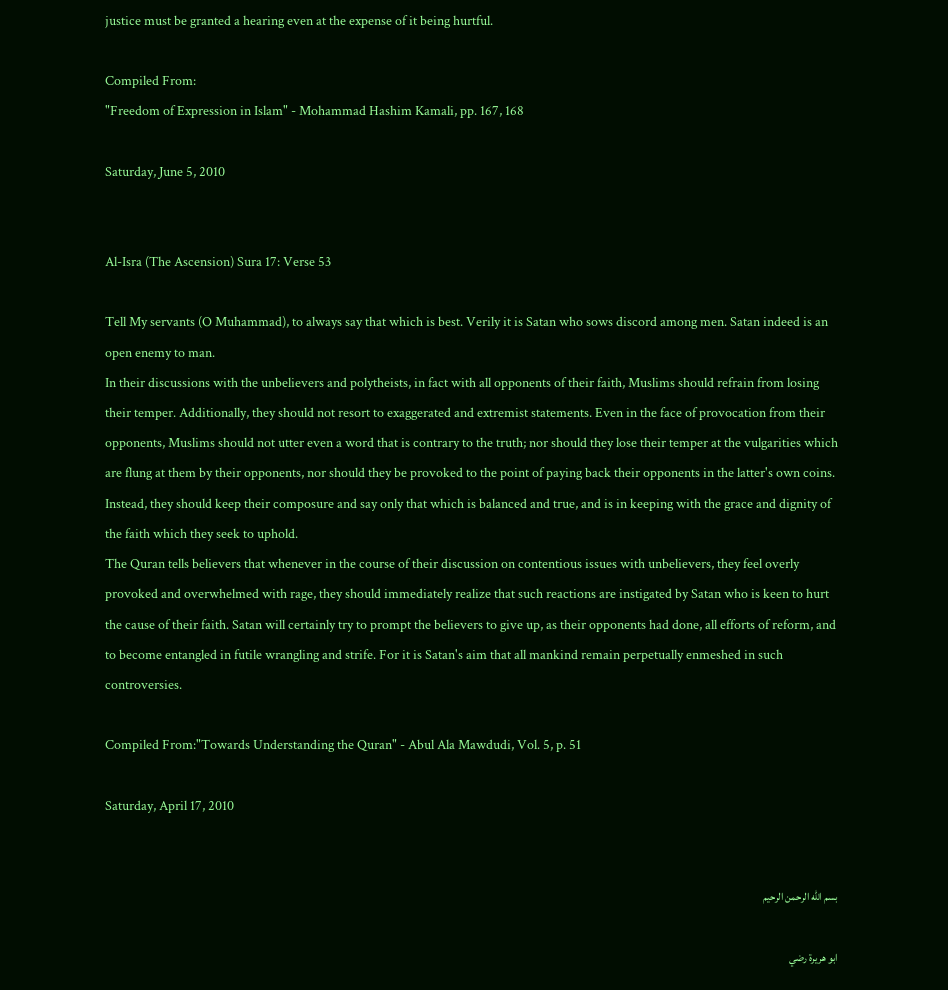justice must be granted a hearing even at the expense of it being hurtful.

Compiled From:
"Freedom of Expression in Islam" - Mohammad Hashim Kamali, pp. 167, 168

Saturday, June 5, 2010


Al-Isra (The Ascension) Sura 17: Verse 53

Tell My servants (O Muhammad), to always say that which is best. Verily it is Satan who sows discord among men. Satan indeed is an open enemy to man.
In their discussions with the unbelievers and polytheists, in fact with all opponents of their faith, Muslims should refrain from losing their temper. Additionally, they should not resort to exaggerated and extremist statements. Even in the face of provocation from their opponents, Muslims should not utter even a word that is contrary to the truth; nor should they lose their temper at the vulgarities which are flung at them by their opponents, nor should they be provoked to the point of paying back their opponents in the latter's own coins. Instead, they should keep their composure and say only that which is balanced and true, and is in keeping with the grace and dignity of the faith which they seek to uphold.
The Quran tells believers that whenever in the course of their discussion on contentious issues with unbelievers, they feel overly provoked and overwhelmed with rage, they should immediately realize that such reactions are instigated by Satan who is keen to hurt the cause of their faith. Satan will certainly try to prompt the believers to give up, as their opponents had done, all efforts of reform, and to become entangled in futile wrangling and strife. For it is Satan's aim that all mankind remain perpetually enmeshed in such controversies.

Compiled From:"Towards Understanding the Quran" - Abul Ala Mawdudi, Vol. 5, p. 51

Saturday, April 17, 2010


بسم الله الرحمن الرحيم

ابو ھریرۃ رضي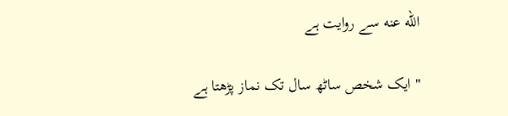الله عنه سے روایت ہے

" ایک شخص ساٹھ سال تک نماز پڑھتا ہے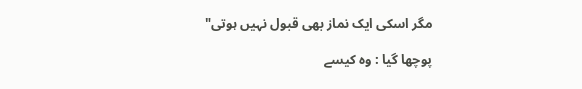مگر اسکی ایک نماز بھی قبول نہیں ہوتی"

پوچھا گیا : وہ کیسے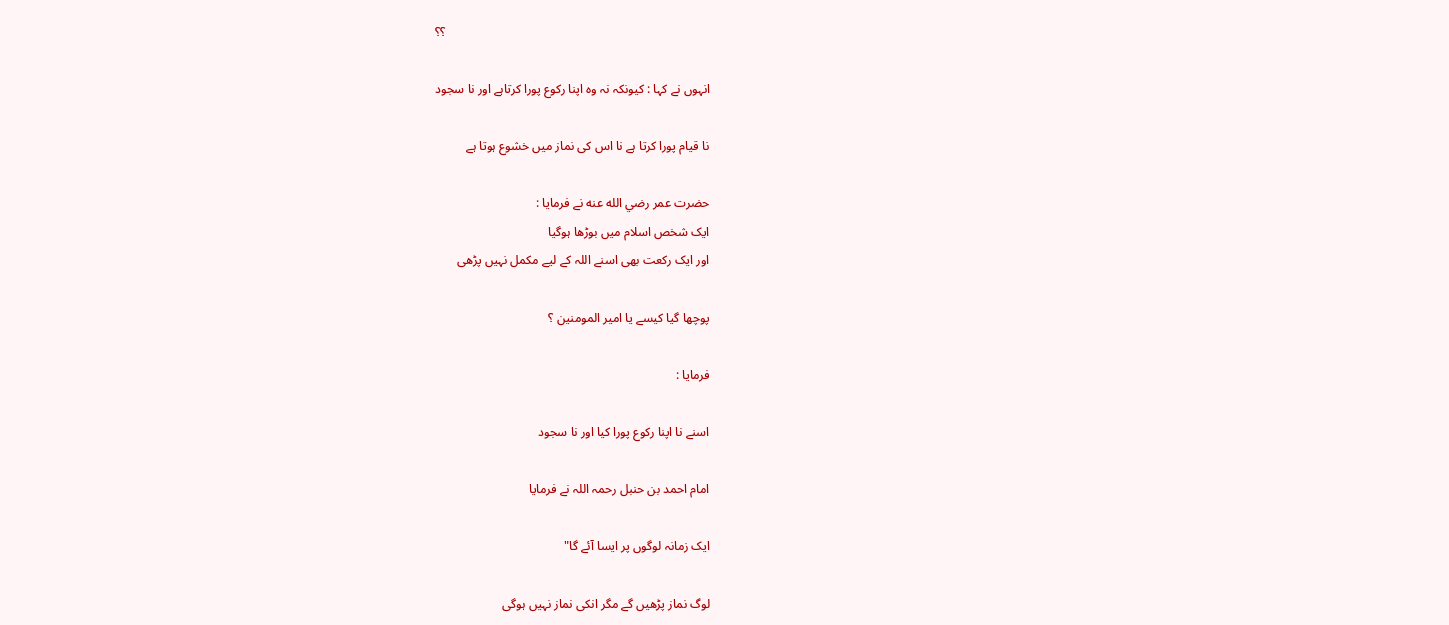؟؟

انہوں نے کہا : کیونکہ نہ وہ اپنا رکوع پورا کرتاہے اور نا سجود

نا قیام پورا کرتا ہے نا اس کی نماز میں خشوع ہوتا ہے

حضرت عمر رضي الله عنه نے فرمایا :
ایک شخص اسلام میں بوڑھا ہوگیا
اور ایک رکعت بھی اسنے اللہ کے لیے مکمل نہیں پڑھی

پوچھا گیا کیسے یا امیر المومنین ؟

فرمایا :

اسنے نا اپنا رکوع پورا کیا اور نا سجود

امام احمد بن حنبل رحمہ اللہ نے فرمایا

ایک زمانہ لوگوں پر ایسا آئے گا"

لوگ نماز پڑھیں گے مگر انکی نماز نہیں ہوگی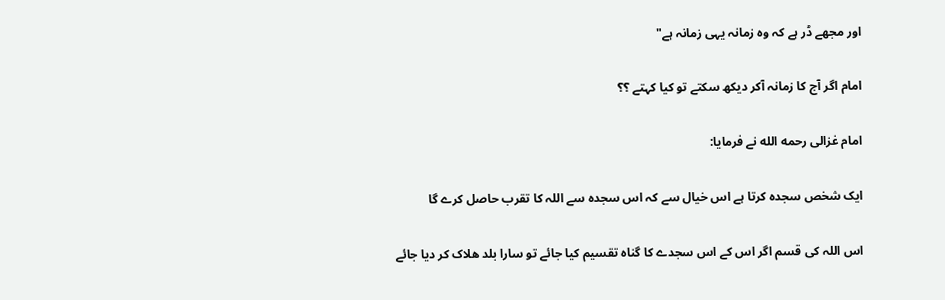اور مجھے ڈر ہے کہ وہ زمانہ یہی زمانہ ہے"

امام اگر آج کا زمانہ آکر دیکھ سکتے تو کیا کہتے ؟؟

امام غزالی رحمه الله نے فرمایا:

ایک شخص سجدہ کرتا ہے اس خیال سے کہ اس سجدہ سے اللہ کا تقرب حاصل کرے گا

اس اللہ کی قسم اگر اس کے اس سجدے کا گناہ تقسیم کیا جائے تو سارا بلد ھلاک کر دیا جائے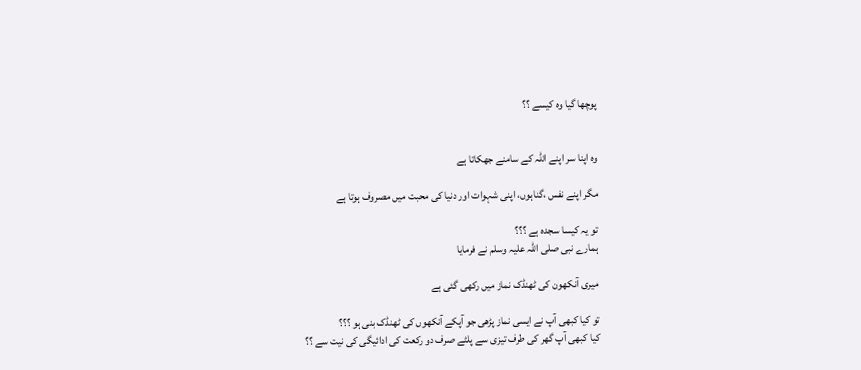پوچھا گیا وہ کیسے ؟؟


وہ اپنا سر اپنے اللہ کے سامنے جھکاتا ہے

مگر اپنے نفس ،گناہوں، اپنی شہوات اور دنیا کی محبت میں مصروف ہوتا ہے

تو یہ کیسا سجدہ ہے ؟؟؟
ہمارے نبی صلی اللہ علیہ وسلم نے فرمایا

میری آنکھون کی ٹھنڈک نماز میں رکھی گئی ہے

تو کیا کبھی آپ نے ایسی نماز پڑھی جو آپکے آنکھوں کی ٹھنڈک بنی ہو ؟؟؟
کیا کبھی آپ گھر کی طرف تیزی سے پلٹے صرف دو رکعت کی ادائیگی کی نیت سے ؟؟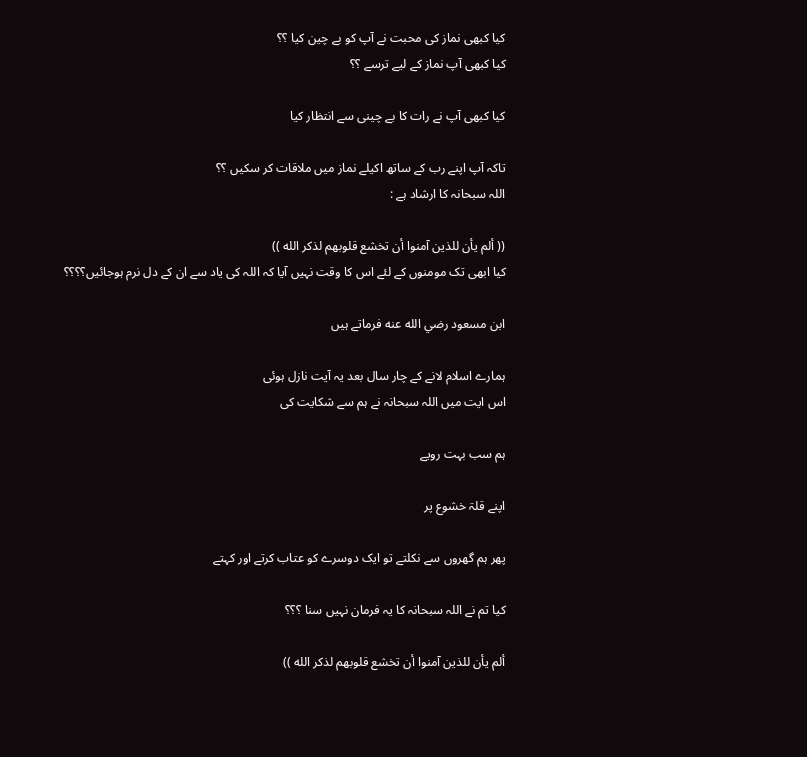کیا کبھی نماز کی محبت نے آپ کو بے چین کیا ؟؟
کیا کبھی آپ نماز کے لیے ترسے ؟؟

کیا کبھی آپ نے رات کا بے چینی سے انتظار کیا

تاکہ آپ اپنے رب کے ساتھ اکیلے نماز میں ملاقات کر سکیں ؟؟
اللہ سبحانہ کا ارشاد ہے :

(( ألم يأن للذين آمنوا أن تخشع قلوبهم لذكر الله ))
کیا ابھی تک مومنوں کے لئے اس کا وقت نہیں آیا کہ اللہ کی یاد سے ان کے دل نرم ہوجائیں؟؟؟؟

ابن مسعود رضي الله عنه فرماتے ہیں

ہمارے اسلام لانے کے چار سال بعد یہ آیت نازل ہوئی
اس ایت میں اللہ سبحانہ نے ہم سے شکایت کی

ہم سب بہت رویے

اپنے قلۃ خشوع پر

پھر ہم گھروں سے نکلتے تو ایک دوسرے کو عتاب کرتے اور کہتے

کیا تم نے اللہ سبحانہ کا یہ فرمان نہیں سنا ؟؟؟

ألم يأن للذين آمنوا أن تخشع قلوبهم لذكر الله ))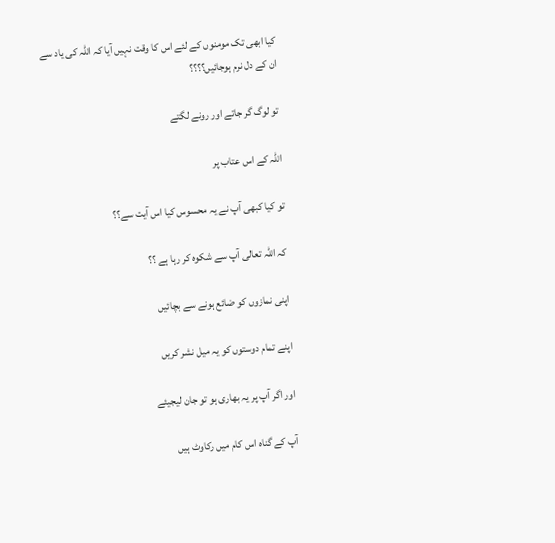کیا ابھی تک مومنوں کے لئے اس کا وقت نہیں آیا کہ اللہ کی یاد سے ان کے دل نرم ہوجائیں؟؟؟؟

تو لوگ گر جاتے اور رونے لگتے

اللہ کے اس عتاب پر

تو کیا کبھی آپ نے یہ محسوس کیا اس آیت سے؟؟

کہ اللہ تعالی آپ سے شکوہ کر رہا ہے ؟؟

اپنی نمازوں کو ضائع ہونے سے بچائیں

اپنے تمام دوستوں کو یہ میل نشر کریں

اور اگر آپ پر یہ بھاری ہو تو جان لیجیئے

آپ کے گناہ اس کام میں رکاوٹ ہیں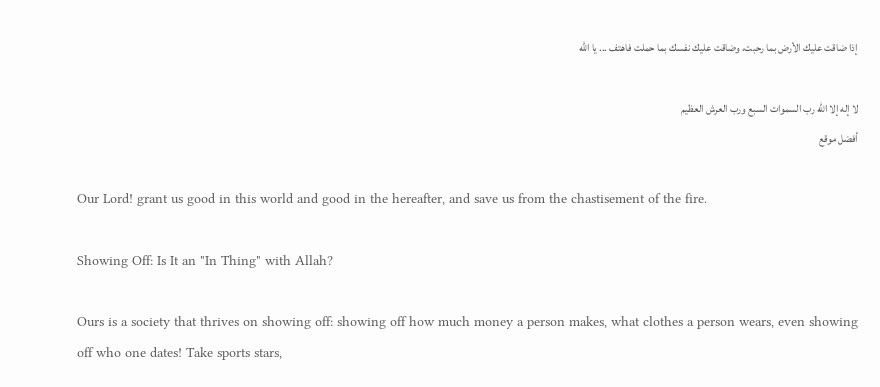إذا ضاقت عليك الأرض بما رحبت، وضاقت عليك نفسك بما حملت فاهتف ... يا الله

لا إله إلا الله رب السموات السبع ورب العرش العظيم
أفضل موقع

Our Lord! grant us good in this world and good in the hereafter, and save us from the chastisement of the fire.

Showing Off: Is It an "In Thing" with Allah?

Ours is a society that thrives on showing off: showing off how much money a person makes, what clothes a person wears, even showing off who one dates! Take sports stars,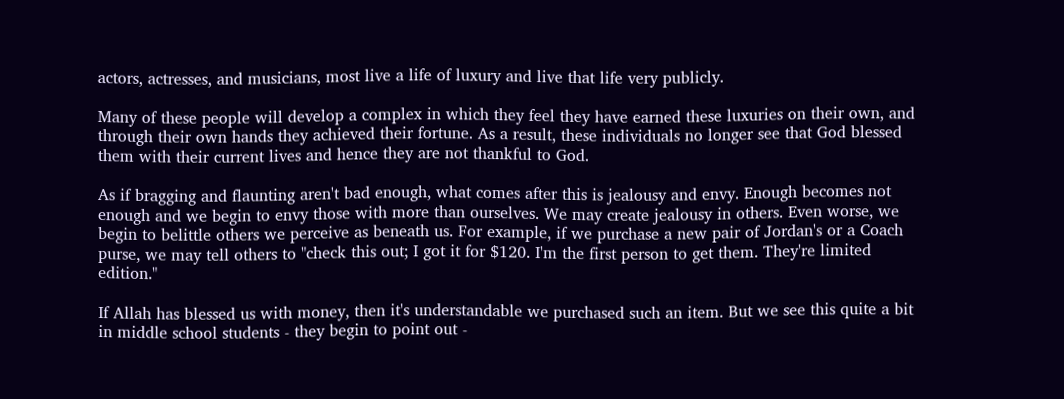actors, actresses, and musicians, most live a life of luxury and live that life very publicly.

Many of these people will develop a complex in which they feel they have earned these luxuries on their own, and through their own hands they achieved their fortune. As a result, these individuals no longer see that God blessed them with their current lives and hence they are not thankful to God.

As if bragging and flaunting aren't bad enough, what comes after this is jealousy and envy. Enough becomes not enough and we begin to envy those with more than ourselves. We may create jealousy in others. Even worse, we begin to belittle others we perceive as beneath us. For example, if we purchase a new pair of Jordan's or a Coach purse, we may tell others to "check this out; I got it for $120. I'm the first person to get them. They're limited edition."

If Allah has blessed us with money, then it's understandable we purchased such an item. But we see this quite a bit in middle school students - they begin to point out -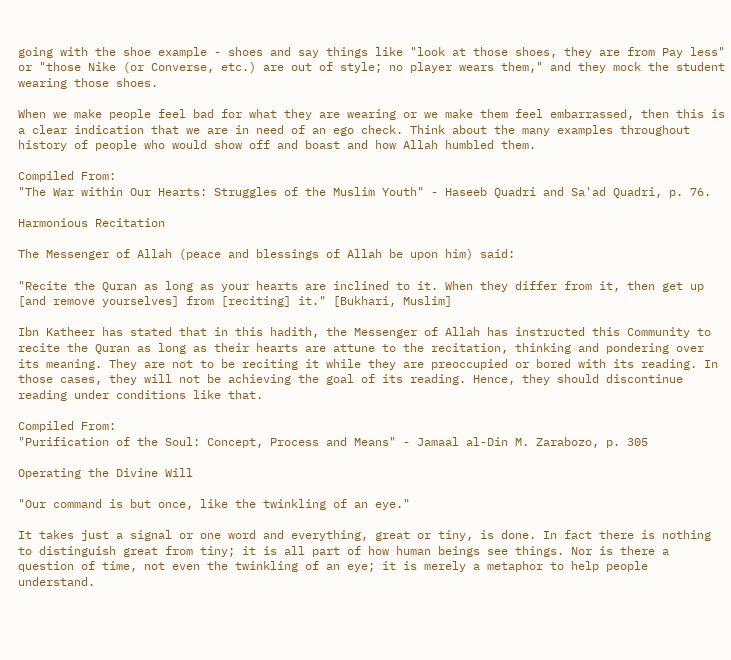going with the shoe example - shoes and say things like "look at those shoes, they are from Pay less" or "those Nike (or Converse, etc.) are out of style; no player wears them," and they mock the student wearing those shoes.

When we make people feel bad for what they are wearing or we make them feel embarrassed, then this is a clear indication that we are in need of an ego check. Think about the many examples throughout history of people who would show off and boast and how Allah humbled them.

Compiled From:
"The War within Our Hearts: Struggles of the Muslim Youth" - Haseeb Quadri and Sa'ad Quadri, p. 76.

Harmonious Recitation

The Messenger of Allah (peace and blessings of Allah be upon him) said:

"Recite the Quran as long as your hearts are inclined to it. When they differ from it, then get up [and remove yourselves] from [reciting] it." [Bukhari, Muslim]

Ibn Katheer has stated that in this hadith, the Messenger of Allah has instructed this Community to recite the Quran as long as their hearts are attune to the recitation, thinking and pondering over its meaning. They are not to be reciting it while they are preoccupied or bored with its reading. In those cases, they will not be achieving the goal of its reading. Hence, they should discontinue reading under conditions like that.

Compiled From:
"Purification of the Soul: Concept, Process and Means" - Jamaal al-Din M. Zarabozo, p. 305

Operating the Divine Will

"Our command is but once, like the twinkling of an eye."

It takes just a signal or one word and everything, great or tiny, is done. In fact there is nothing to distinguish great from tiny; it is all part of how human beings see things. Nor is there a question of time, not even the twinkling of an eye; it is merely a metaphor to help people understand.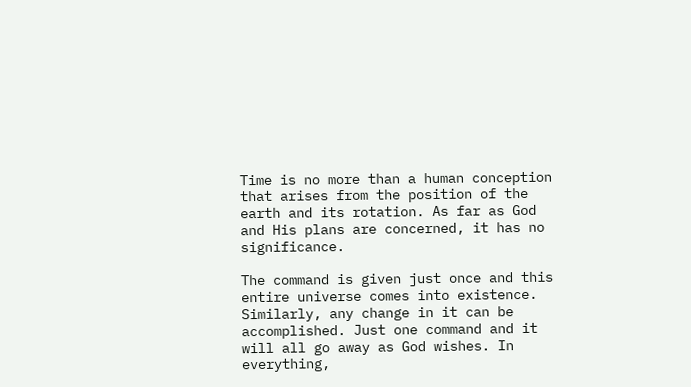Time is no more than a human conception that arises from the position of the earth and its rotation. As far as God and His plans are concerned, it has no significance.

The command is given just once and this entire universe comes into existence. Similarly, any change in it can be accomplished. Just one command and it will all go away as God wishes. In everything,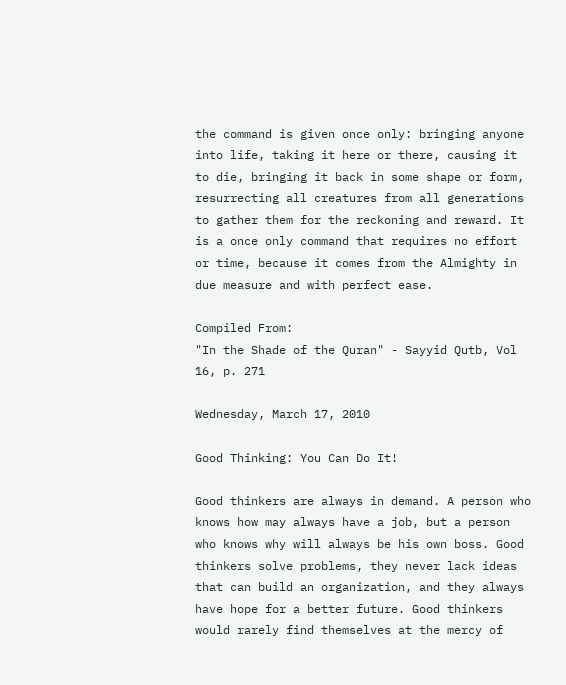the command is given once only: bringing anyone into life, taking it here or there, causing it to die, bringing it back in some shape or form, resurrecting all creatures from all generations to gather them for the reckoning and reward. It is a once only command that requires no effort or time, because it comes from the Almighty in due measure and with perfect ease.

Compiled From:
"In the Shade of the Quran" - Sayyid Qutb, Vol 16, p. 271

Wednesday, March 17, 2010

Good Thinking: You Can Do It!

Good thinkers are always in demand. A person who knows how may always have a job, but a person who knows why will always be his own boss. Good thinkers solve problems, they never lack ideas that can build an organization, and they always have hope for a better future. Good thinkers would rarely find themselves at the mercy of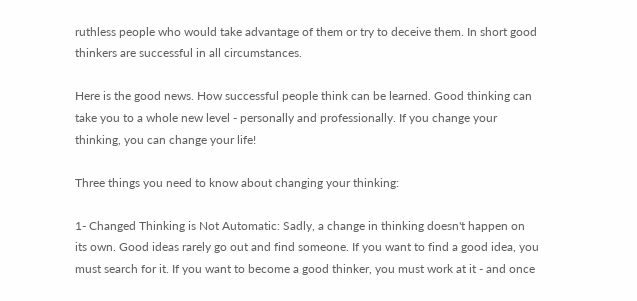ruthless people who would take advantage of them or try to deceive them. In short good thinkers are successful in all circumstances.

Here is the good news. How successful people think can be learned. Good thinking can take you to a whole new level - personally and professionally. If you change your thinking, you can change your life!

Three things you need to know about changing your thinking:

1- Changed Thinking is Not Automatic: Sadly, a change in thinking doesn't happen on its own. Good ideas rarely go out and find someone. If you want to find a good idea, you must search for it. If you want to become a good thinker, you must work at it - and once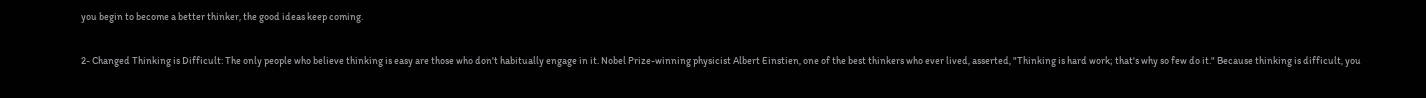you begin to become a better thinker, the good ideas keep coming.

2- Changed Thinking is Difficult: The only people who believe thinking is easy are those who don't habitually engage in it. Nobel Prize-winning physicist Albert Einstien, one of the best thinkers who ever lived, asserted, "Thinking is hard work; that's why so few do it." Because thinking is difficult, you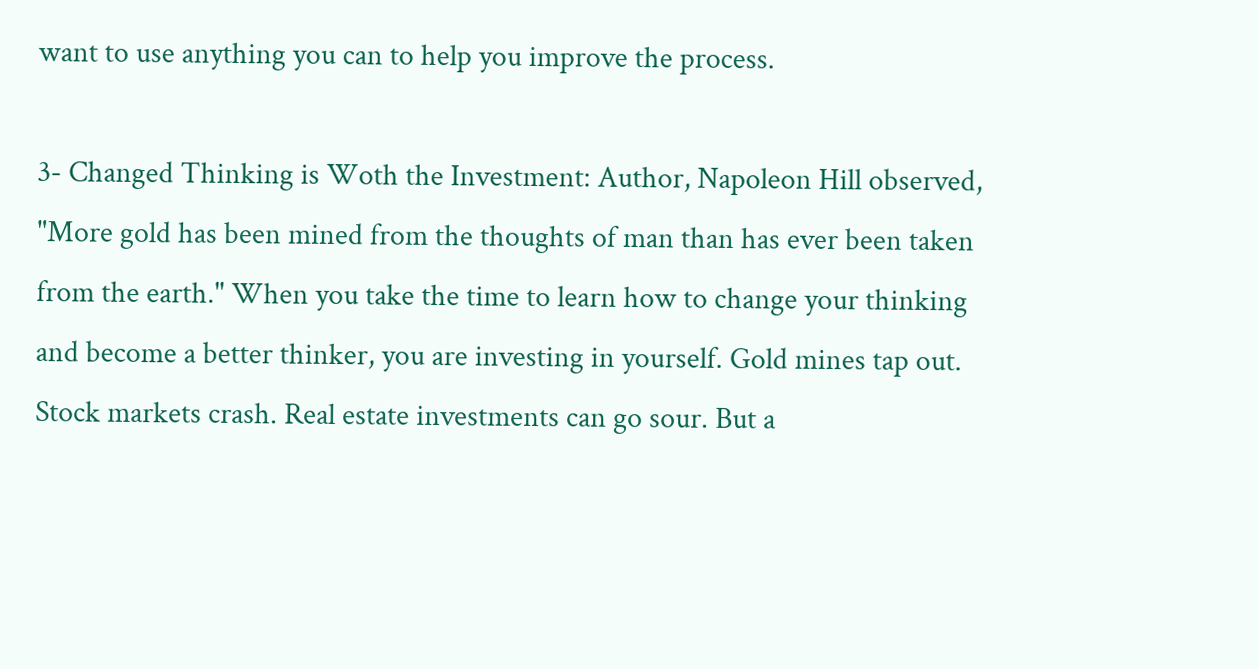want to use anything you can to help you improve the process.

3- Changed Thinking is Woth the Investment: Author, Napoleon Hill observed, "More gold has been mined from the thoughts of man than has ever been taken from the earth." When you take the time to learn how to change your thinking and become a better thinker, you are investing in yourself. Gold mines tap out. Stock markets crash. Real estate investments can go sour. But a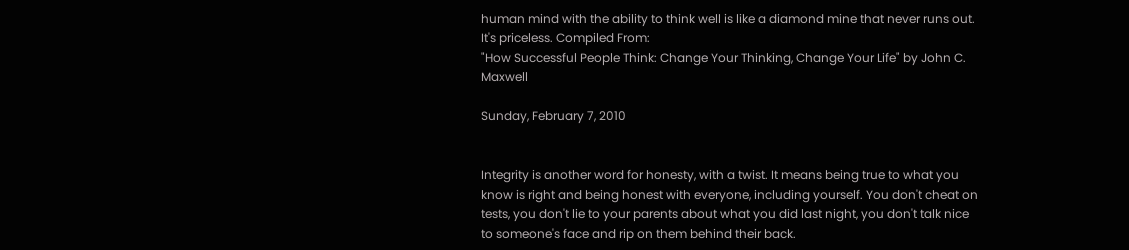human mind with the ability to think well is like a diamond mine that never runs out. It's priceless. Compiled From:
"How Successful People Think: Change Your Thinking, Change Your Life" by John C. Maxwell

Sunday, February 7, 2010


Integrity is another word for honesty, with a twist. It means being true to what you know is right and being honest with everyone, including yourself. You don't cheat on tests, you don't lie to your parents about what you did last night, you don't talk nice to someone's face and rip on them behind their back.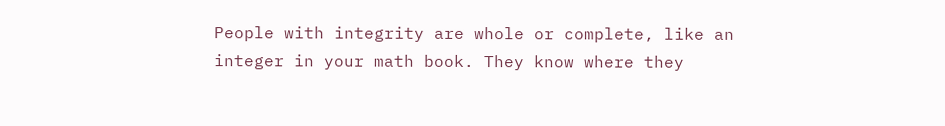People with integrity are whole or complete, like an integer in your math book. They know where they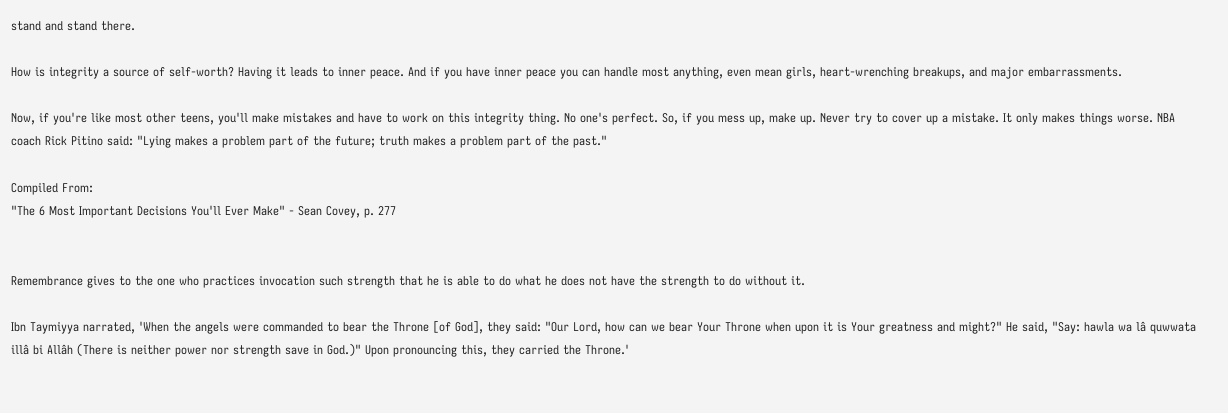stand and stand there.

How is integrity a source of self-worth? Having it leads to inner peace. And if you have inner peace you can handle most anything, even mean girls, heart-wrenching breakups, and major embarrassments.

Now, if you're like most other teens, you'll make mistakes and have to work on this integrity thing. No one's perfect. So, if you mess up, make up. Never try to cover up a mistake. It only makes things worse. NBA coach Rick Pitino said: "Lying makes a problem part of the future; truth makes a problem part of the past."

Compiled From:
"The 6 Most Important Decisions You'll Ever Make" - Sean Covey, p. 277


Remembrance gives to the one who practices invocation such strength that he is able to do what he does not have the strength to do without it.

Ibn Taymiyya narrated, 'When the angels were commanded to bear the Throne [of God], they said: "Our Lord, how can we bear Your Throne when upon it is Your greatness and might?" He said, "Say: hawla wa lâ quwwata illâ bi Allâh (There is neither power nor strength save in God.)" Upon pronouncing this, they carried the Throne.'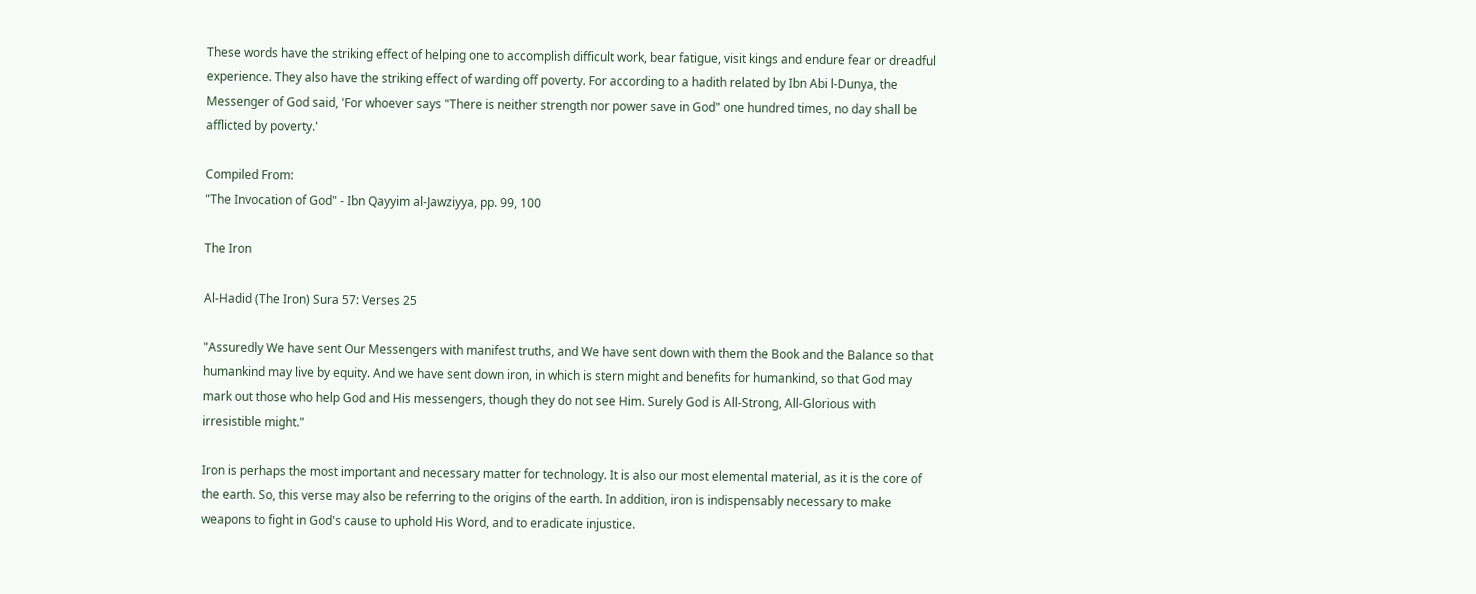These words have the striking effect of helping one to accomplish difficult work, bear fatigue, visit kings and endure fear or dreadful experience. They also have the striking effect of warding off poverty. For according to a hadith related by Ibn Abi l-Dunya, the Messenger of God said, 'For whoever says "There is neither strength nor power save in God" one hundred times, no day shall be afflicted by poverty.'

Compiled From:
"The Invocation of God" - Ibn Qayyim al-Jawziyya, pp. 99, 100

The Iron

Al-Hadid (The Iron) Sura 57: Verses 25

"Assuredly We have sent Our Messengers with manifest truths, and We have sent down with them the Book and the Balance so that humankind may live by equity. And we have sent down iron, in which is stern might and benefits for humankind, so that God may mark out those who help God and His messengers, though they do not see Him. Surely God is All-Strong, All-Glorious with irresistible might."

Iron is perhaps the most important and necessary matter for technology. It is also our most elemental material, as it is the core of the earth. So, this verse may also be referring to the origins of the earth. In addition, iron is indispensably necessary to make weapons to fight in God's cause to uphold His Word, and to eradicate injustice.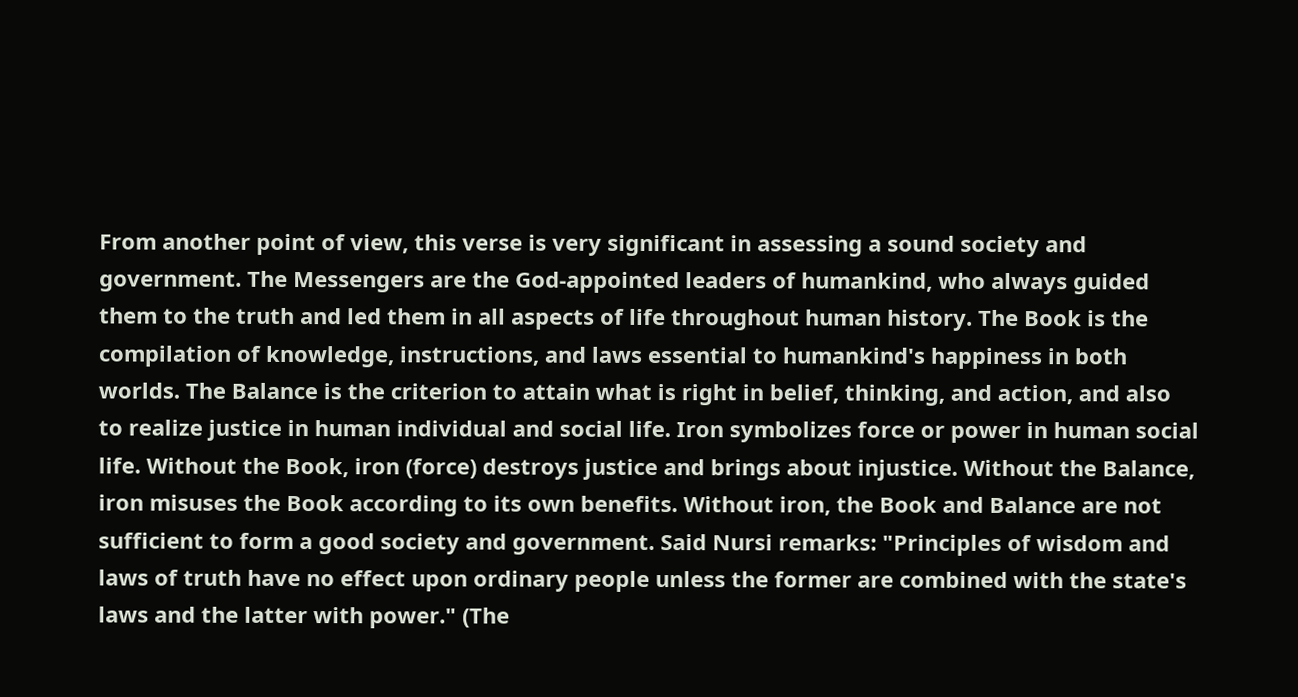From another point of view, this verse is very significant in assessing a sound society and government. The Messengers are the God-appointed leaders of humankind, who always guided them to the truth and led them in all aspects of life throughout human history. The Book is the compilation of knowledge, instructions, and laws essential to humankind's happiness in both worlds. The Balance is the criterion to attain what is right in belief, thinking, and action, and also to realize justice in human individual and social life. Iron symbolizes force or power in human social life. Without the Book, iron (force) destroys justice and brings about injustice. Without the Balance, iron misuses the Book according to its own benefits. Without iron, the Book and Balance are not sufficient to form a good society and government. Said Nursi remarks: "Principles of wisdom and laws of truth have no effect upon ordinary people unless the former are combined with the state's laws and the latter with power." (The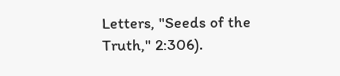Letters, "Seeds of the Truth," 2:306).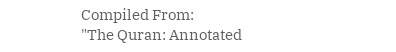Compiled From:
"The Quran: Annotated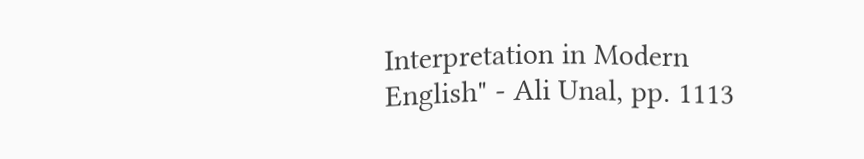Interpretation in Modern English" - Ali Unal, pp. 1113